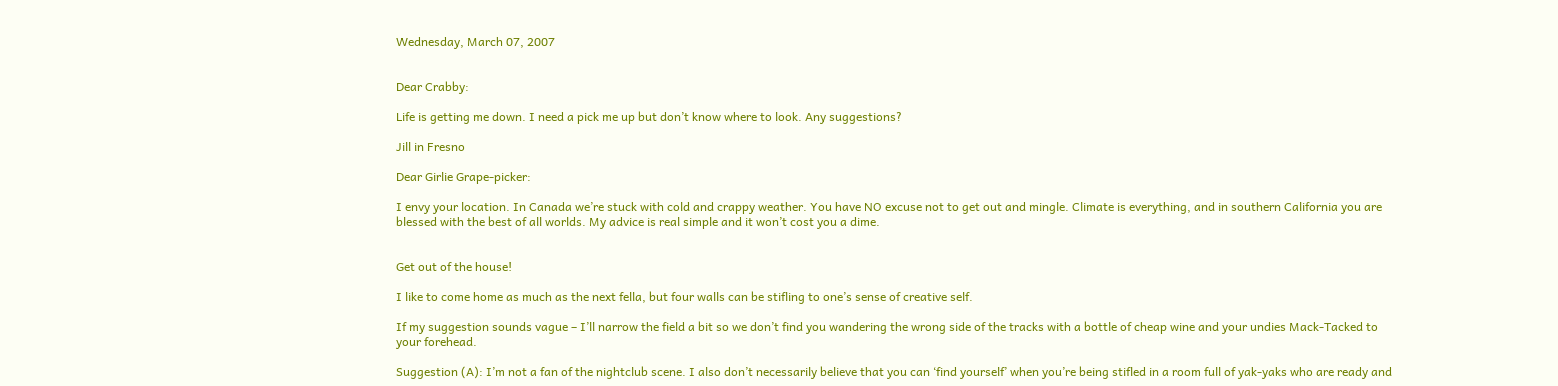Wednesday, March 07, 2007


Dear Crabby:

Life is getting me down. I need a pick me up but don’t know where to look. Any suggestions?

Jill in Fresno

Dear Girlie Grape-picker:

I envy your location. In Canada we’re stuck with cold and crappy weather. You have NO excuse not to get out and mingle. Climate is everything, and in southern California you are blessed with the best of all worlds. My advice is real simple and it won’t cost you a dime.


Get out of the house!

I like to come home as much as the next fella, but four walls can be stifling to one’s sense of creative self.

If my suggestion sounds vague – I’ll narrow the field a bit so we don’t find you wandering the wrong side of the tracks with a bottle of cheap wine and your undies Mack-Tacked to your forehead.

Suggestion (A): I’m not a fan of the nightclub scene. I also don’t necessarily believe that you can ‘find yourself’ when you’re being stifled in a room full of yak-yaks who are ready and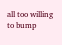all too willing to bump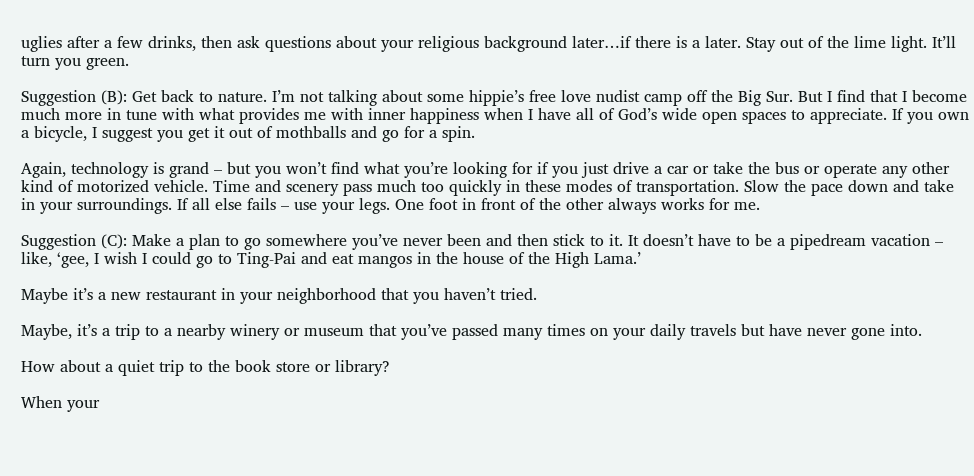uglies after a few drinks, then ask questions about your religious background later…if there is a later. Stay out of the lime light. It’ll turn you green.

Suggestion (B): Get back to nature. I’m not talking about some hippie’s free love nudist camp off the Big Sur. But I find that I become much more in tune with what provides me with inner happiness when I have all of God’s wide open spaces to appreciate. If you own a bicycle, I suggest you get it out of mothballs and go for a spin.

Again, technology is grand – but you won’t find what you’re looking for if you just drive a car or take the bus or operate any other kind of motorized vehicle. Time and scenery pass much too quickly in these modes of transportation. Slow the pace down and take in your surroundings. If all else fails – use your legs. One foot in front of the other always works for me.

Suggestion (C): Make a plan to go somewhere you’ve never been and then stick to it. It doesn’t have to be a pipedream vacation – like, ‘gee, I wish I could go to Ting-Pai and eat mangos in the house of the High Lama.’

Maybe it’s a new restaurant in your neighborhood that you haven’t tried.

Maybe, it’s a trip to a nearby winery or museum that you’ve passed many times on your daily travels but have never gone into.

How about a quiet trip to the book store or library?

When your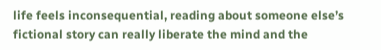life feels inconsequential, reading about someone else’s fictional story can really liberate the mind and the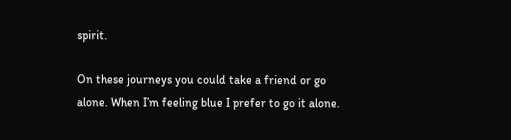spirit.

On these journeys you could take a friend or go alone. When I’m feeling blue I prefer to go it alone.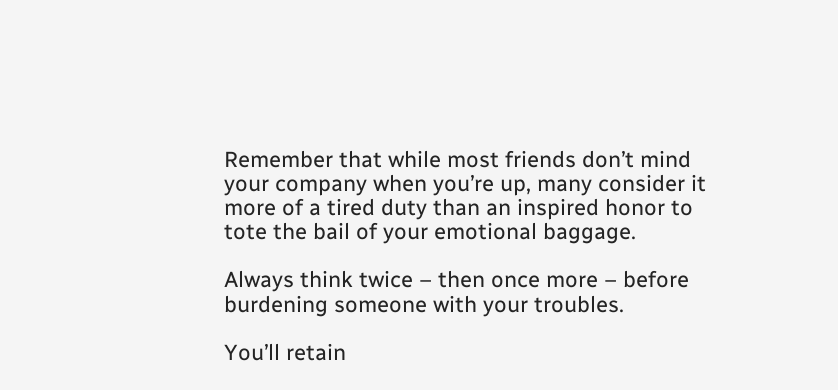Remember that while most friends don’t mind your company when you’re up, many consider it more of a tired duty than an inspired honor to tote the bail of your emotional baggage.

Always think twice – then once more – before burdening someone with your troubles.

You’ll retain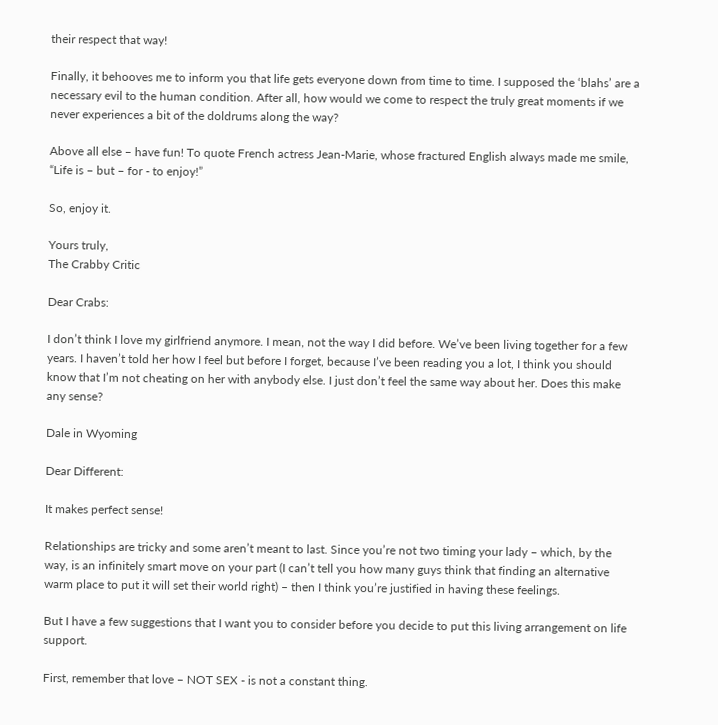their respect that way!

Finally, it behooves me to inform you that life gets everyone down from time to time. I supposed the ‘blahs’ are a necessary evil to the human condition. After all, how would we come to respect the truly great moments if we never experiences a bit of the doldrums along the way?

Above all else – have fun! To quote French actress Jean-Marie, whose fractured English always made me smile, “Life is – but – for - to enjoy!”

So, enjoy it.

Yours truly,
The Crabby Critic

Dear Crabs:

I don’t think I love my girlfriend anymore. I mean, not the way I did before. We’ve been living together for a few years. I haven’t told her how I feel but before I forget, because I’ve been reading you a lot, I think you should know that I’m not cheating on her with anybody else. I just don’t feel the same way about her. Does this make any sense?

Dale in Wyoming

Dear Different:

It makes perfect sense!

Relationships are tricky and some aren’t meant to last. Since you’re not two timing your lady – which, by the way, is an infinitely smart move on your part (I can’t tell you how many guys think that finding an alternative warm place to put it will set their world right) – then I think you’re justified in having these feelings.

But I have a few suggestions that I want you to consider before you decide to put this living arrangement on life support.

First, remember that love – NOT SEX - is not a constant thing.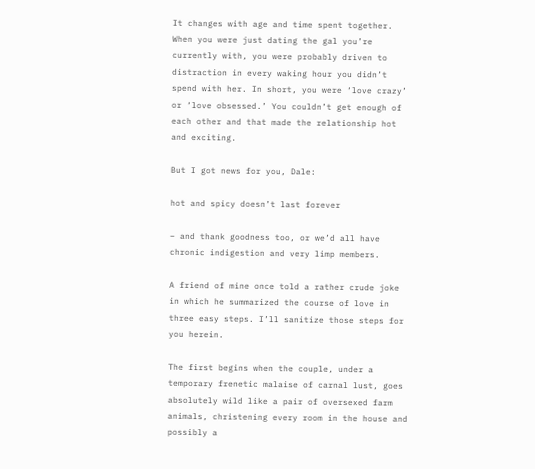It changes with age and time spent together. When you were just dating the gal you’re currently with, you were probably driven to distraction in every waking hour you didn’t spend with her. In short, you were ‘love crazy’ or ‘love obsessed.’ You couldn’t get enough of each other and that made the relationship hot and exciting.

But I got news for you, Dale:

hot and spicy doesn’t last forever

– and thank goodness too, or we’d all have chronic indigestion and very limp members.

A friend of mine once told a rather crude joke in which he summarized the course of love in three easy steps. I’ll sanitize those steps for you herein.

The first begins when the couple, under a temporary frenetic malaise of carnal lust, goes absolutely wild like a pair of oversexed farm animals, christening every room in the house and possibly a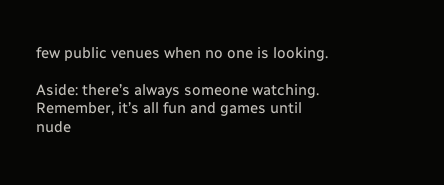few public venues when no one is looking.

Aside: there’s always someone watching. Remember, it’s all fun and games until nude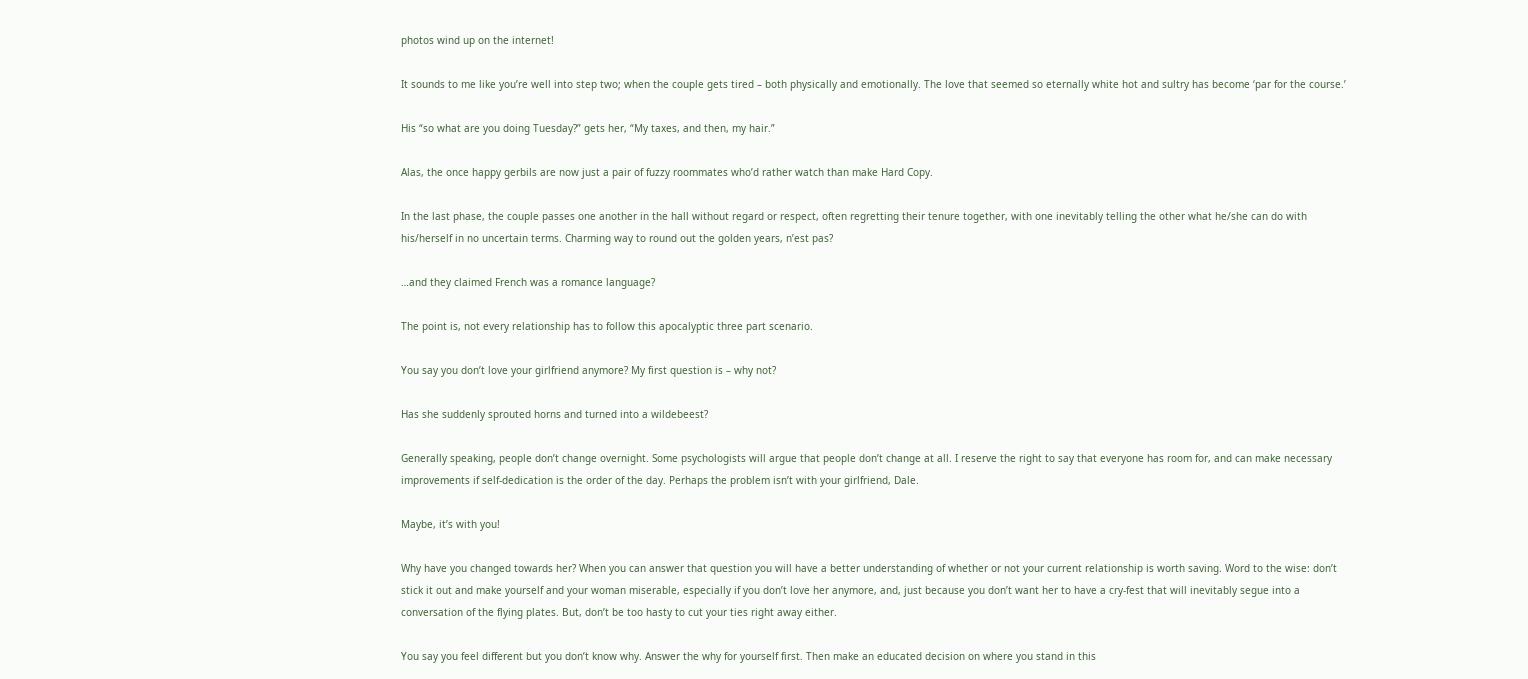photos wind up on the internet!

It sounds to me like you’re well into step two; when the couple gets tired – both physically and emotionally. The love that seemed so eternally white hot and sultry has become ‘par for the course.’

His “so what are you doing Tuesday?” gets her, “My taxes, and then, my hair.”

Alas, the once happy gerbils are now just a pair of fuzzy roommates who’d rather watch than make Hard Copy.

In the last phase, the couple passes one another in the hall without regard or respect, often regretting their tenure together, with one inevitably telling the other what he/she can do with his/herself in no uncertain terms. Charming way to round out the golden years, n’est pas?

…and they claimed French was a romance language?

The point is, not every relationship has to follow this apocalyptic three part scenario.

You say you don’t love your girlfriend anymore? My first question is – why not?

Has she suddenly sprouted horns and turned into a wildebeest?

Generally speaking, people don’t change overnight. Some psychologists will argue that people don’t change at all. I reserve the right to say that everyone has room for, and can make necessary improvements if self-dedication is the order of the day. Perhaps the problem isn’t with your girlfriend, Dale.

Maybe, it’s with you!

Why have you changed towards her? When you can answer that question you will have a better understanding of whether or not your current relationship is worth saving. Word to the wise: don’t stick it out and make yourself and your woman miserable, especially if you don’t love her anymore, and, just because you don’t want her to have a cry-fest that will inevitably segue into a conversation of the flying plates. But, don’t be too hasty to cut your ties right away either.

You say you feel different but you don’t know why. Answer the why for yourself first. Then make an educated decision on where you stand in this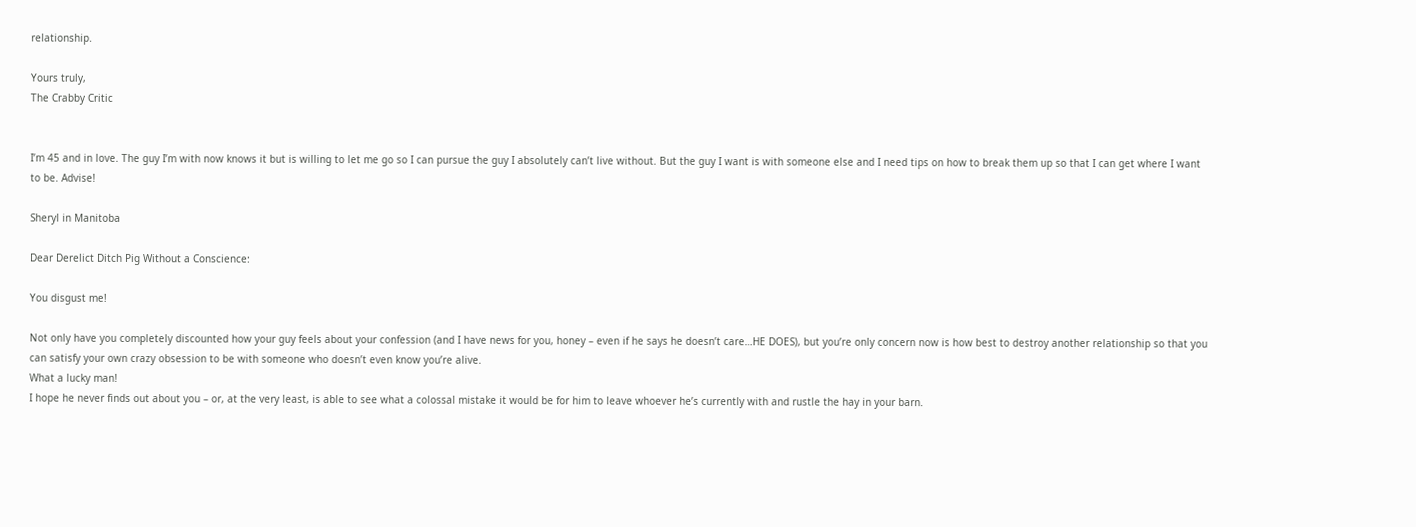relationship.

Yours truly,
The Crabby Critic


I’m 45 and in love. The guy I’m with now knows it but is willing to let me go so I can pursue the guy I absolutely can’t live without. But the guy I want is with someone else and I need tips on how to break them up so that I can get where I want to be. Advise!

Sheryl in Manitoba

Dear Derelict Ditch Pig Without a Conscience:

You disgust me!

Not only have you completely discounted how your guy feels about your confession (and I have news for you, honey – even if he says he doesn’t care…HE DOES), but you’re only concern now is how best to destroy another relationship so that you can satisfy your own crazy obsession to be with someone who doesn’t even know you’re alive.
What a lucky man!
I hope he never finds out about you – or, at the very least, is able to see what a colossal mistake it would be for him to leave whoever he’s currently with and rustle the hay in your barn.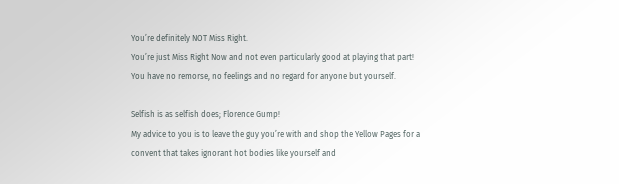You’re definitely NOT Miss Right.
You’re just Miss Right Now and not even particularly good at playing that part!
You have no remorse, no feelings and no regard for anyone but yourself.

Selfish is as selfish does; Florence Gump!
My advice to you is to leave the guy you’re with and shop the Yellow Pages for a convent that takes ignorant hot bodies like yourself and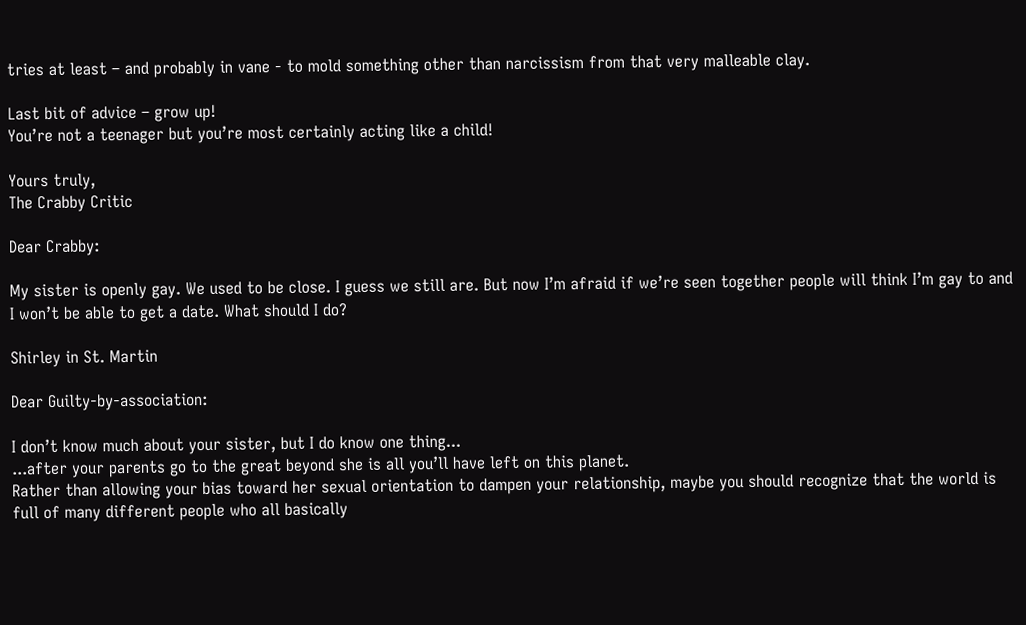tries at least – and probably in vane - to mold something other than narcissism from that very malleable clay.

Last bit of advice – grow up!
You’re not a teenager but you’re most certainly acting like a child!

Yours truly,
The Crabby Critic

Dear Crabby:

My sister is openly gay. We used to be close. I guess we still are. But now I’m afraid if we’re seen together people will think I’m gay to and I won’t be able to get a date. What should I do?

Shirley in St. Martin

Dear Guilty-by-association:

I don’t know much about your sister, but I do know one thing...
...after your parents go to the great beyond she is all you’ll have left on this planet.
Rather than allowing your bias toward her sexual orientation to dampen your relationship, maybe you should recognize that the world is full of many different people who all basically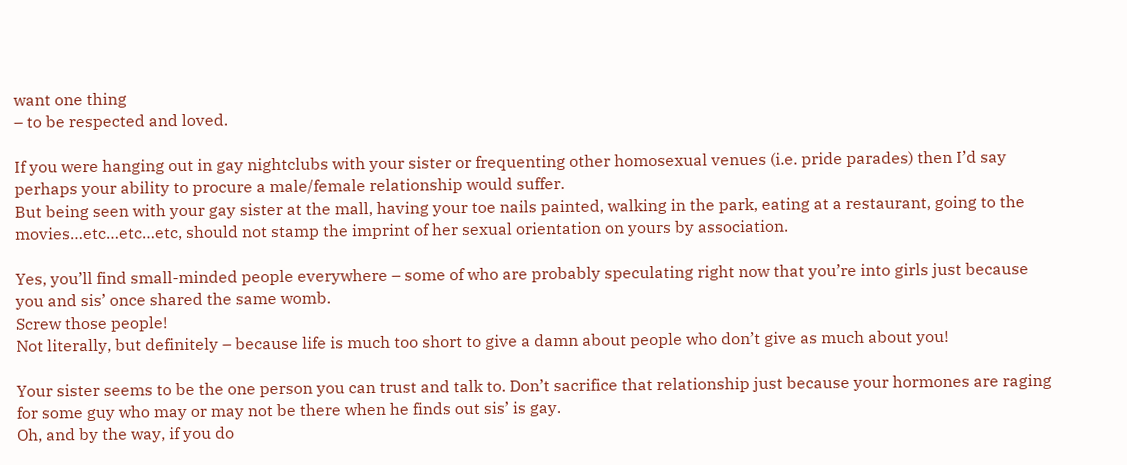want one thing
– to be respected and loved.

If you were hanging out in gay nightclubs with your sister or frequenting other homosexual venues (i.e. pride parades) then I’d say perhaps your ability to procure a male/female relationship would suffer.
But being seen with your gay sister at the mall, having your toe nails painted, walking in the park, eating at a restaurant, going to the movies…etc…etc…etc, should not stamp the imprint of her sexual orientation on yours by association.

Yes, you’ll find small-minded people everywhere – some of who are probably speculating right now that you’re into girls just because you and sis’ once shared the same womb.
Screw those people!
Not literally, but definitely – because life is much too short to give a damn about people who don’t give as much about you!

Your sister seems to be the one person you can trust and talk to. Don’t sacrifice that relationship just because your hormones are raging for some guy who may or may not be there when he finds out sis’ is gay.
Oh, and by the way, if you do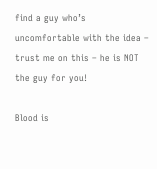find a guy who’s uncomfortable with the idea – trust me on this – he is NOT the guy for you!

Blood is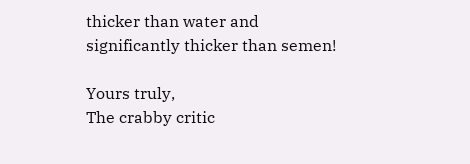thicker than water and significantly thicker than semen!

Yours truly,
The crabby critic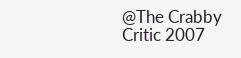@The Crabby Critic 2007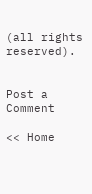(all rights reserved).


Post a Comment

<< Home